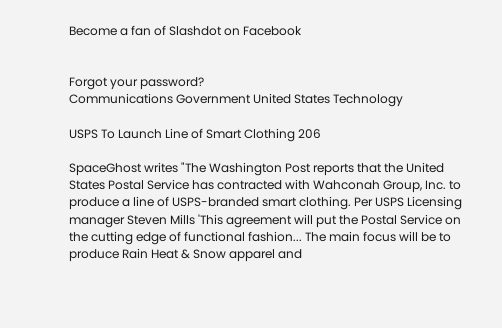Become a fan of Slashdot on Facebook


Forgot your password?
Communications Government United States Technology

USPS To Launch Line of Smart Clothing 206

SpaceGhost writes "The Washington Post reports that the United States Postal Service has contracted with Wahconah Group, Inc. to produce a line of USPS-branded smart clothing. Per USPS Licensing manager Steven Mills 'This agreement will put the Postal Service on the cutting edge of functional fashion... The main focus will be to produce Rain Heat & Snow apparel and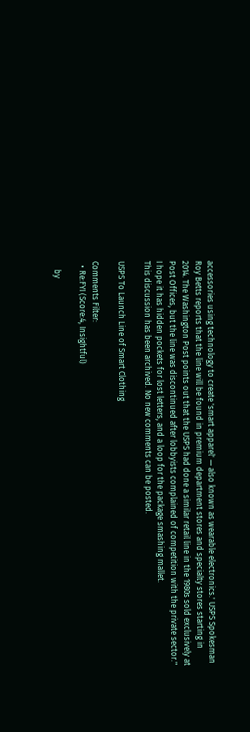accessories using technology to create 'smart apparel' — also known as wearable electronics.' USPS Spokesman Roy Betts reports that the line will be found in premium department stores and specialty stores starting in 2014. The Washington Post points out that the USPS had done a similar retail line in the 1980s sold exclusively at Post Offices, but the line was discontinued after lobbyists complained of competition with the private sector." I hope it has hidden pockets for lost letters, and a loop for the package smashing mallet.
This discussion has been archived. No new comments can be posted.

USPS To Launch Line of Smart Clothing

Comments Filter:
  • Re:FYI (Score:4, Insightful)

    by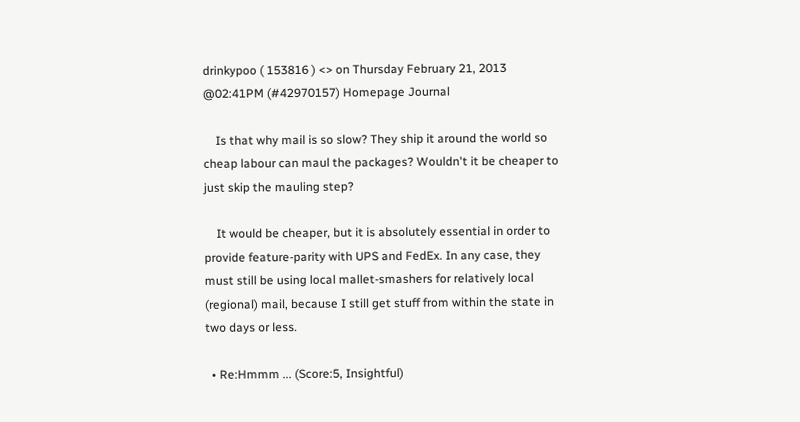drinkypoo ( 153816 ) <> on Thursday February 21, 2013 @02:41PM (#42970157) Homepage Journal

    Is that why mail is so slow? They ship it around the world so cheap labour can maul the packages? Wouldn't it be cheaper to just skip the mauling step?

    It would be cheaper, but it is absolutely essential in order to provide feature-parity with UPS and FedEx. In any case, they must still be using local mallet-smashers for relatively local (regional) mail, because I still get stuff from within the state in two days or less.

  • Re:Hmmm ... (Score:5, Insightful)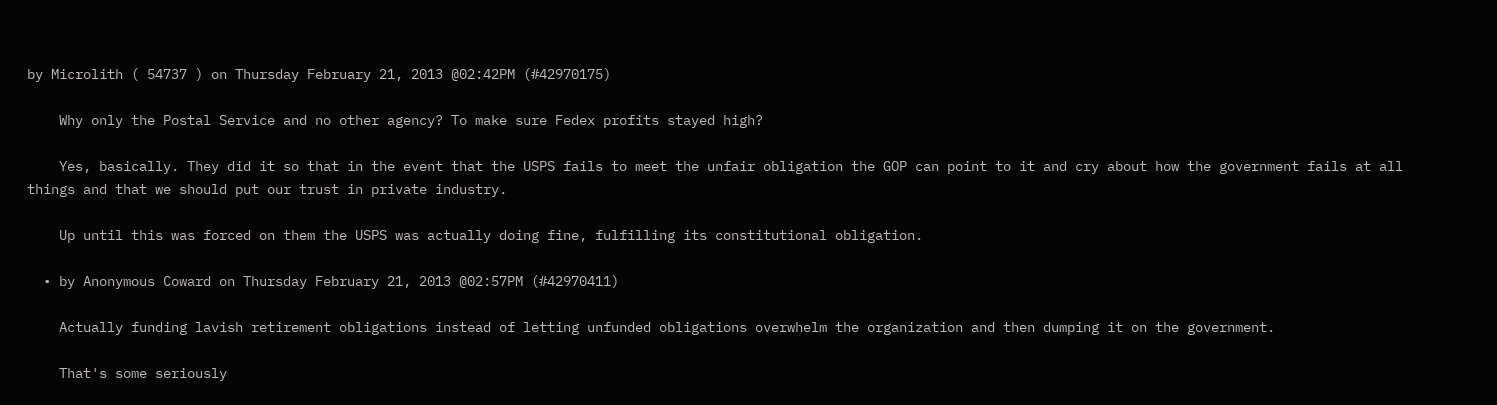by Microlith ( 54737 ) on Thursday February 21, 2013 @02:42PM (#42970175)

    Why only the Postal Service and no other agency? To make sure Fedex profits stayed high?

    Yes, basically. They did it so that in the event that the USPS fails to meet the unfair obligation the GOP can point to it and cry about how the government fails at all things and that we should put our trust in private industry.

    Up until this was forced on them the USPS was actually doing fine, fulfilling its constitutional obligation.

  • by Anonymous Coward on Thursday February 21, 2013 @02:57PM (#42970411)

    Actually funding lavish retirement obligations instead of letting unfunded obligations overwhelm the organization and then dumping it on the government.

    That's some seriously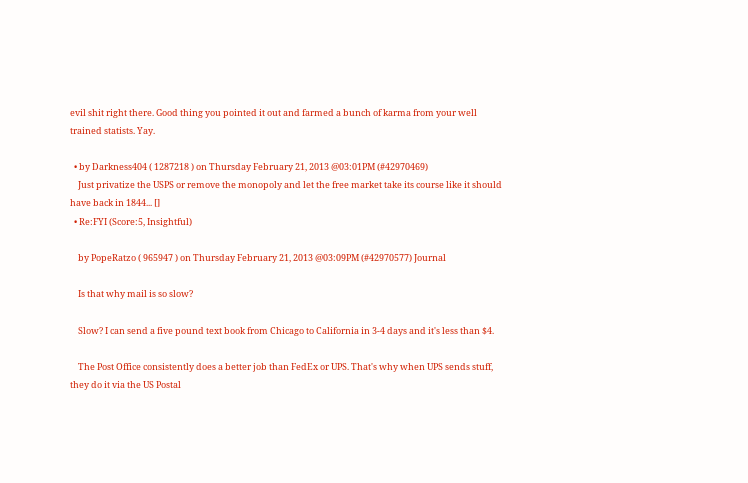evil shit right there. Good thing you pointed it out and farmed a bunch of karma from your well trained statists. Yay.

  • by Darkness404 ( 1287218 ) on Thursday February 21, 2013 @03:01PM (#42970469)
    Just privatize the USPS or remove the monopoly and let the free market take its course like it should have back in 1844... []
  • Re:FYI (Score:5, Insightful)

    by PopeRatzo ( 965947 ) on Thursday February 21, 2013 @03:09PM (#42970577) Journal

    Is that why mail is so slow?

    Slow? I can send a five pound text book from Chicago to California in 3-4 days and it's less than $4.

    The Post Office consistently does a better job than FedEx or UPS. That's why when UPS sends stuff, they do it via the US Postal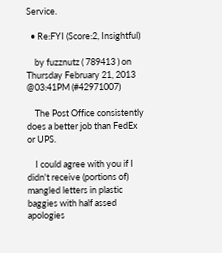Service.

  • Re:FYI (Score:2, Insightful)

    by fuzznutz ( 789413 ) on Thursday February 21, 2013 @03:41PM (#42971007)

    The Post Office consistently does a better job than FedEx or UPS.

    I could agree with you if I didn't receive (portions of) mangled letters in plastic baggies with half assed apologies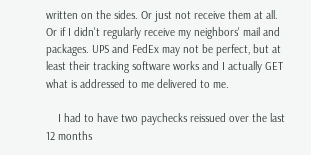written on the sides. Or just not receive them at all. Or if I didn't regularly receive my neighbors' mail and packages. UPS and FedEx may not be perfect, but at least their tracking software works and I actually GET what is addressed to me delivered to me.

    I had to have two paychecks reissued over the last 12 months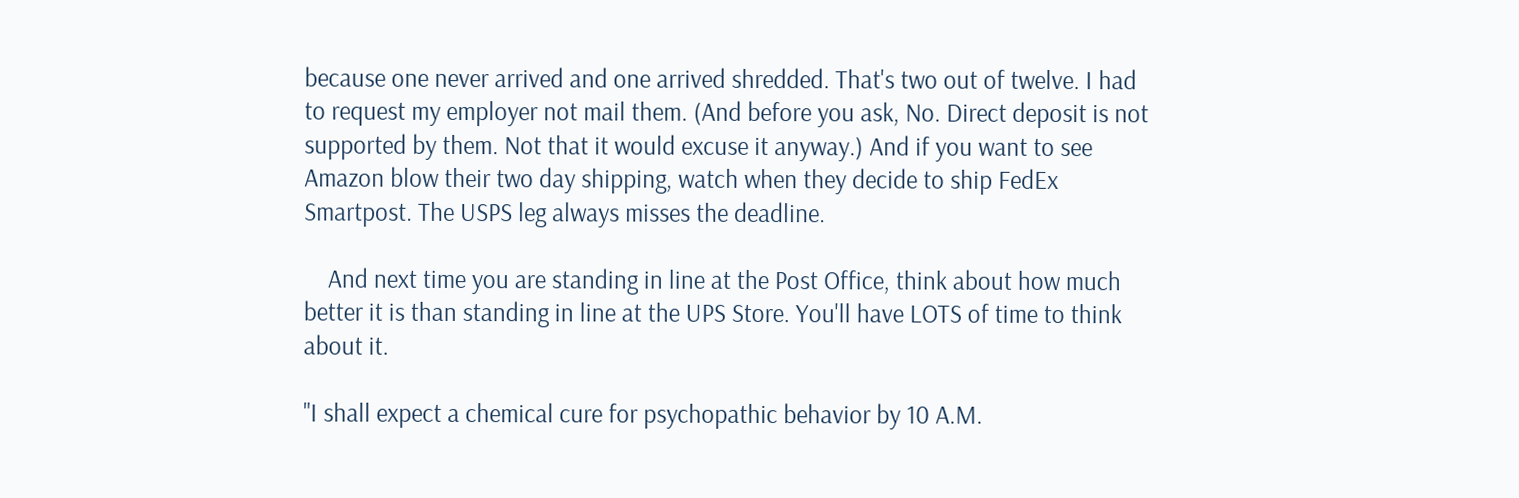because one never arrived and one arrived shredded. That's two out of twelve. I had to request my employer not mail them. (And before you ask, No. Direct deposit is not supported by them. Not that it would excuse it anyway.) And if you want to see Amazon blow their two day shipping, watch when they decide to ship FedEx Smartpost. The USPS leg always misses the deadline.

    And next time you are standing in line at the Post Office, think about how much better it is than standing in line at the UPS Store. You'll have LOTS of time to think about it.

"I shall expect a chemical cure for psychopathic behavior by 10 A.M.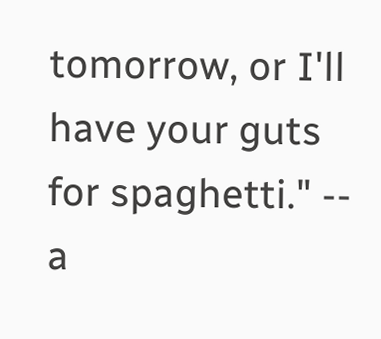tomorrow, or I'll have your guts for spaghetti." -- a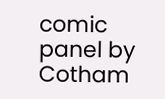comic panel by Cotham